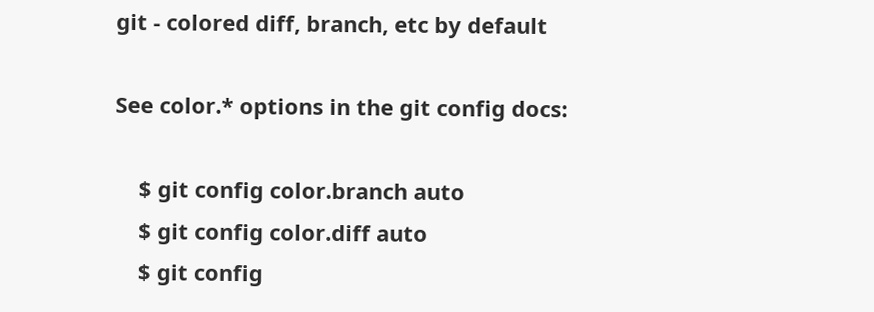git - colored diff, branch, etc by default

See color.* options in the git config docs:

    $ git config color.branch auto
    $ git config color.diff auto
    $ git config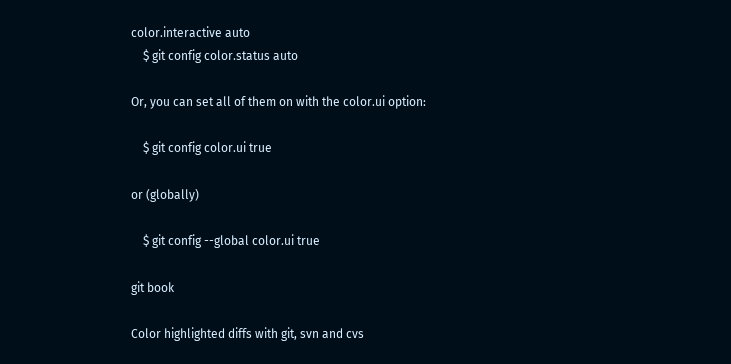color.interactive auto
    $ git config color.status auto

Or, you can set all of them on with the color.ui option:

    $ git config color.ui true

or (globally)

    $ git config --global color.ui true

git book

Color highlighted diffs with git, svn and cvs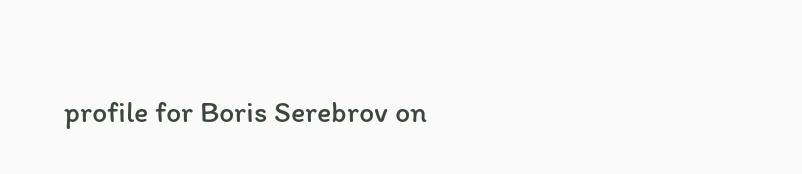profile for Boris Serebrov on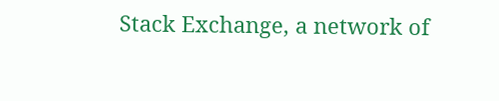Stack Exchange, a network of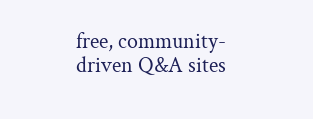free, community-driven Q&A sites